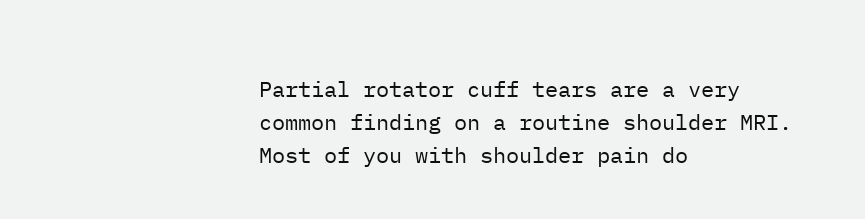Partial rotator cuff tears are a very common finding on a routine shoulder MRI.  Most of you with shoulder pain do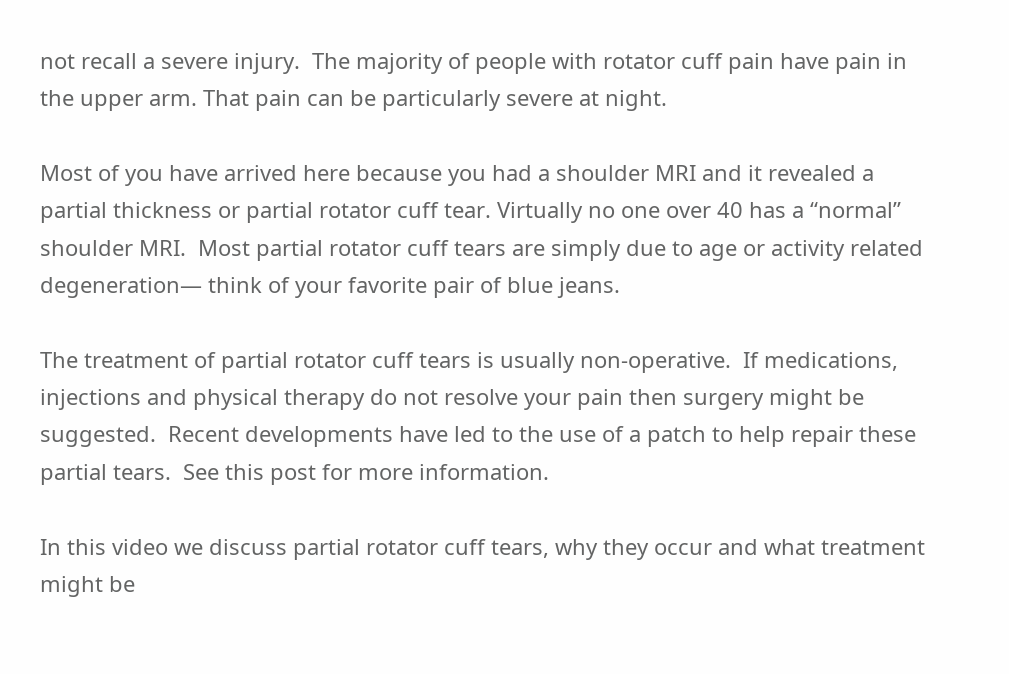not recall a severe injury.  The majority of people with rotator cuff pain have pain in the upper arm. That pain can be particularly severe at night.

Most of you have arrived here because you had a shoulder MRI and it revealed a partial thickness or partial rotator cuff tear. Virtually no one over 40 has a “normal” shoulder MRI.  Most partial rotator cuff tears are simply due to age or activity related degeneration— think of your favorite pair of blue jeans.

The treatment of partial rotator cuff tears is usually non-operative.  If medications, injections and physical therapy do not resolve your pain then surgery might be suggested.  Recent developments have led to the use of a patch to help repair these partial tears.  See this post for more information.

In this video we discuss partial rotator cuff tears, why they occur and what treatment might be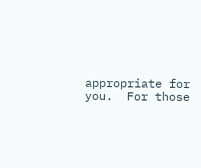appropriate for you.  For those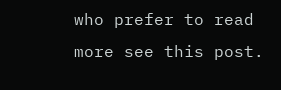who prefer to read more see this post.